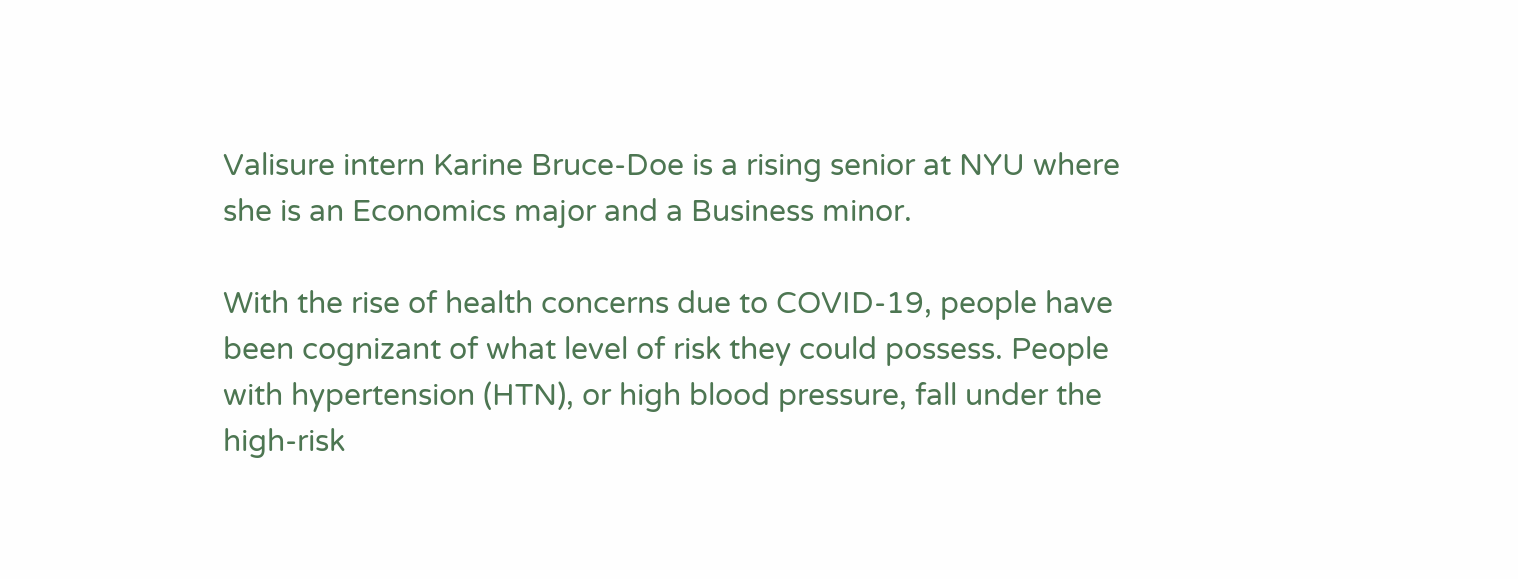Valisure intern Karine Bruce-Doe is a rising senior at NYU where she is an Economics major and a Business minor.

With the rise of health concerns due to COVID-19, people have been cognizant of what level of risk they could possess. People with hypertension (HTN), or high blood pressure, fall under the high-risk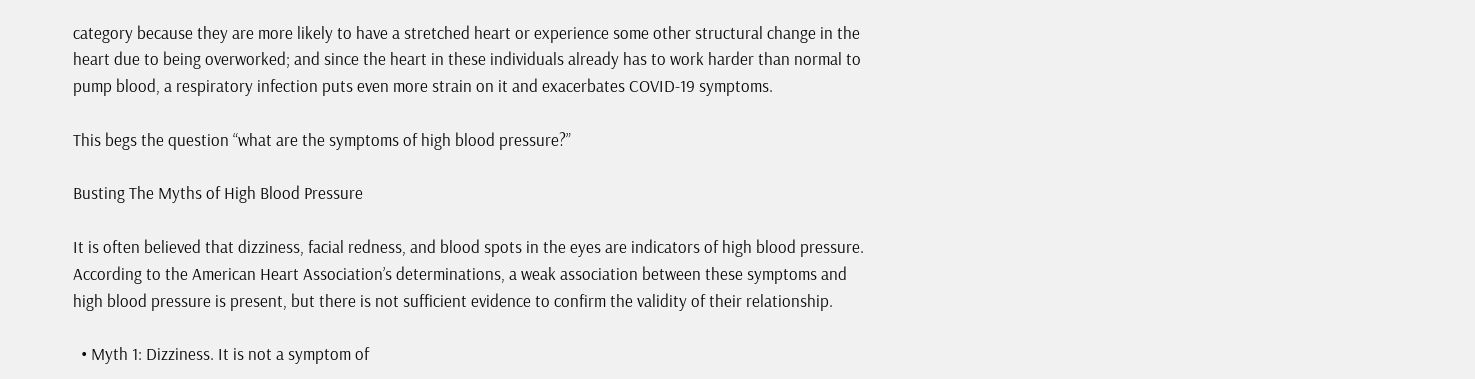category because they are more likely to have a stretched heart or experience some other structural change in the heart due to being overworked; and since the heart in these individuals already has to work harder than normal to pump blood, a respiratory infection puts even more strain on it and exacerbates COVID-19 symptoms.

This begs the question “what are the symptoms of high blood pressure?”

Busting The Myths of High Blood Pressure

It is often believed that dizziness, facial redness, and blood spots in the eyes are indicators of high blood pressure. According to the American Heart Association’s determinations, a weak association between these symptoms and high blood pressure is present, but there is not sufficient evidence to confirm the validity of their relationship.

  • Myth 1: Dizziness. It is not a symptom of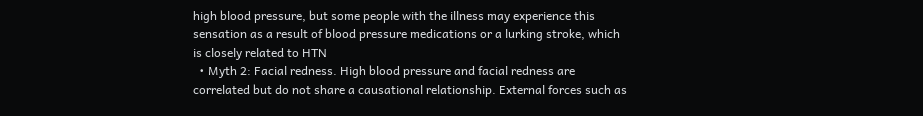high blood pressure, but some people with the illness may experience this sensation as a result of blood pressure medications or a lurking stroke, which is closely related to HTN
  • Myth 2: Facial redness. High blood pressure and facial redness are correlated but do not share a causational relationship. External forces such as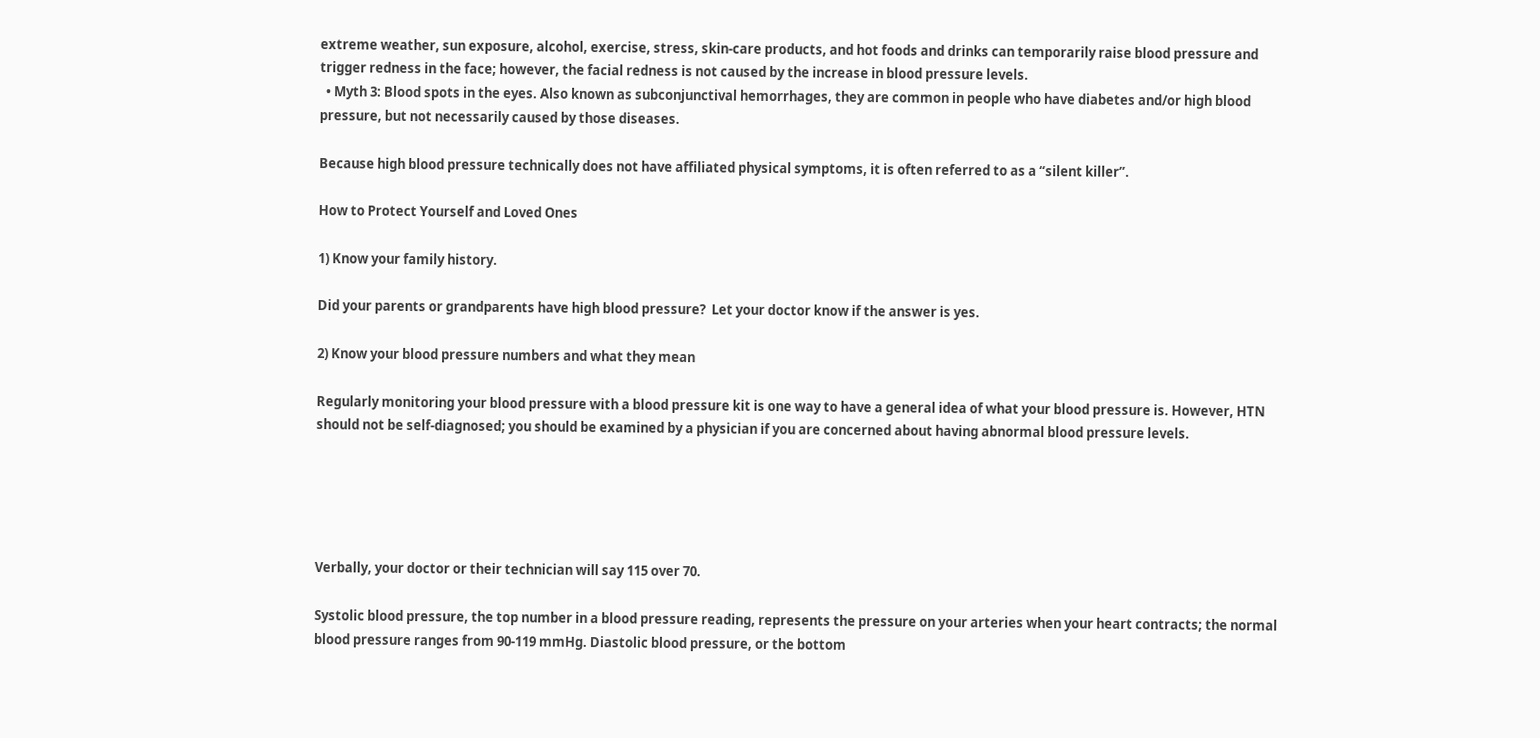extreme weather, sun exposure, alcohol, exercise, stress, skin-care products, and hot foods and drinks can temporarily raise blood pressure and trigger redness in the face; however, the facial redness is not caused by the increase in blood pressure levels.
  • Myth 3: Blood spots in the eyes. Also known as subconjunctival hemorrhages, they are common in people who have diabetes and/or high blood pressure, but not necessarily caused by those diseases.

Because high blood pressure technically does not have affiliated physical symptoms, it is often referred to as a “silent killer”.

How to Protect Yourself and Loved Ones

1) Know your family history.

Did your parents or grandparents have high blood pressure?  Let your doctor know if the answer is yes.

2) Know your blood pressure numbers and what they mean

Regularly monitoring your blood pressure with a blood pressure kit is one way to have a general idea of what your blood pressure is. However, HTN should not be self-diagnosed; you should be examined by a physician if you are concerned about having abnormal blood pressure levels.





Verbally, your doctor or their technician will say 115 over 70.

Systolic blood pressure, the top number in a blood pressure reading, represents the pressure on your arteries when your heart contracts; the normal blood pressure ranges from 90-119 mmHg. Diastolic blood pressure, or the bottom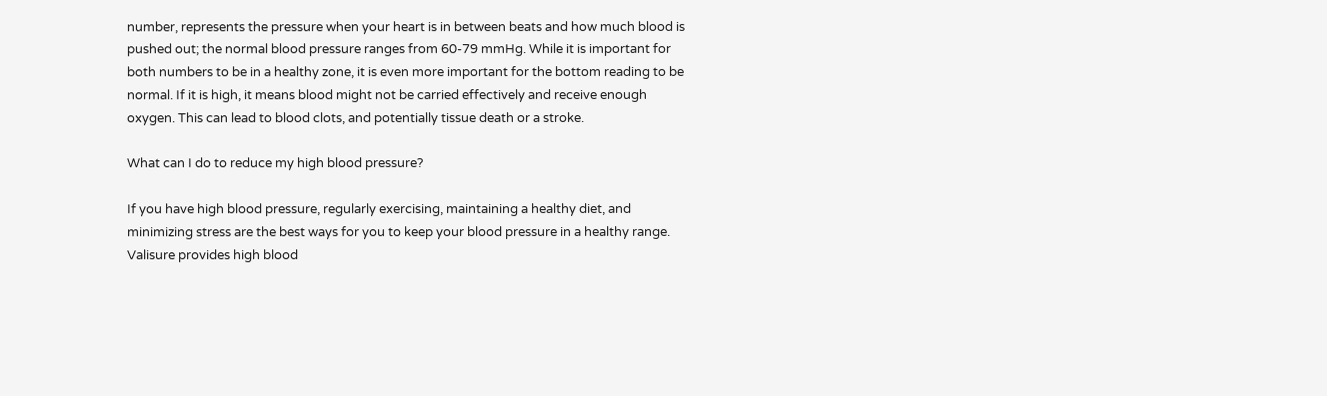number, represents the pressure when your heart is in between beats and how much blood is pushed out; the normal blood pressure ranges from 60-79 mmHg. While it is important for both numbers to be in a healthy zone, it is even more important for the bottom reading to be normal. If it is high, it means blood might not be carried effectively and receive enough oxygen. This can lead to blood clots, and potentially tissue death or a stroke.

What can I do to reduce my high blood pressure?

If you have high blood pressure, regularly exercising, maintaining a healthy diet, and minimizing stress are the best ways for you to keep your blood pressure in a healthy range. Valisure provides high blood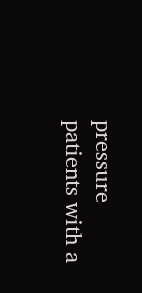pressure patients with a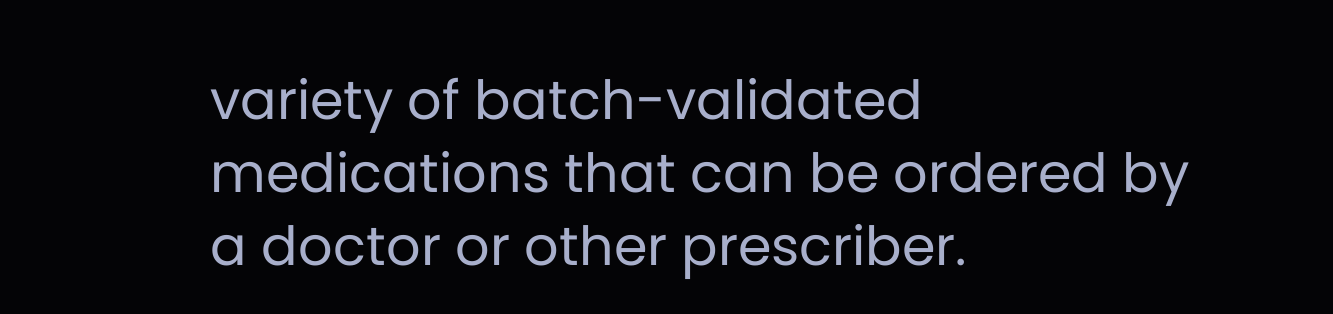variety of batch-validated medications that can be ordered by a doctor or other prescriber.